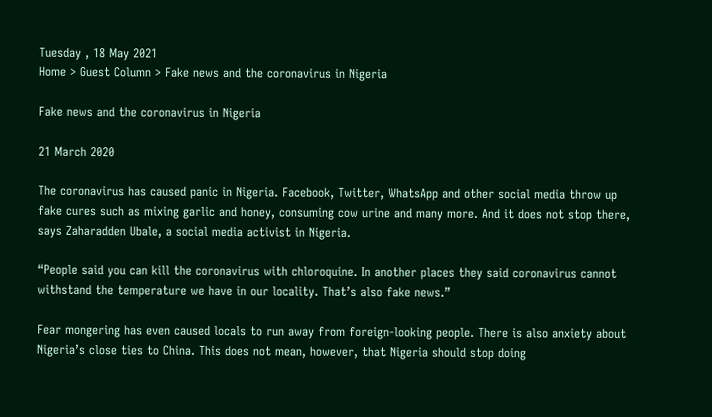Tuesday , 18 May 2021
Home > Guest Column > Fake news and the coronavirus in Nigeria

Fake news and the coronavirus in Nigeria

21 March 2020

The coronavirus has caused panic in Nigeria. Facebook, Twitter, WhatsApp and other social media throw up fake cures such as mixing garlic and honey, consuming cow urine and many more. And it does not stop there, says Zaharadden Ubale, a social media activist in Nigeria.

“People said you can kill the coronavirus with chloroquine. In another places they said coronavirus cannot withstand the temperature we have in our locality. That’s also fake news.”

Fear mongering has even caused locals to run away from foreign-looking people. There is also anxiety about Nigeria’s close ties to China. This does not mean, however, that Nigeria should stop doing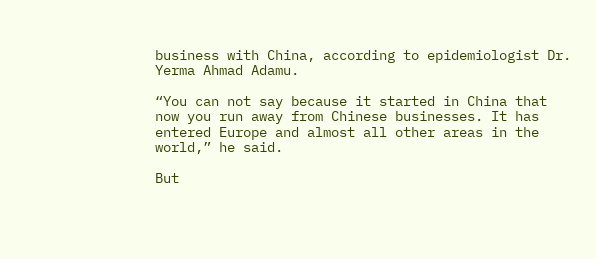business with China, according to epidemiologist Dr. Yerma Ahmad Adamu.

“You can not say because it started in China that now you run away from Chinese businesses. It has entered Europe and almost all other areas in the world,” he said.

But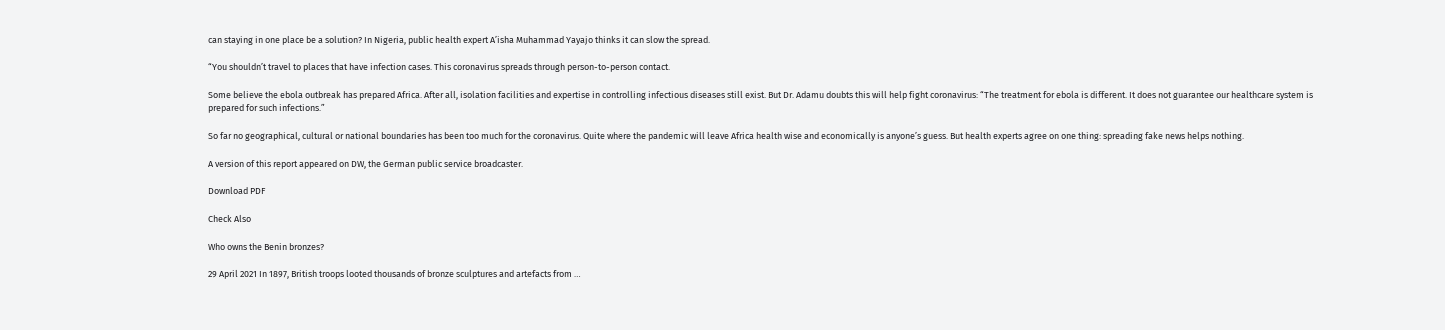can staying in one place be a solution? In Nigeria, public health expert A’isha Muhammad Yayajo thinks it can slow the spread.

“You shouldn’t travel to places that have infection cases. This coronavirus spreads through person-to-person contact.

Some believe the ebola outbreak has prepared Africa. After all, isolation facilities and expertise in controlling infectious diseases still exist. But Dr. Adamu doubts this will help fight coronavirus: “The treatment for ebola is different. It does not guarantee our healthcare system is prepared for such infections.”

So far no geographical, cultural or national boundaries has been too much for the coronavirus. Quite where the pandemic will leave Africa health wise and economically is anyone’s guess. But health experts agree on one thing: spreading fake news helps nothing.

A version of this report appeared on DW, the German public service broadcaster.

Download PDF

Check Also

Who owns the Benin bronzes?

29 April 2021 In 1897, British troops looted thousands of bronze sculptures and artefacts from …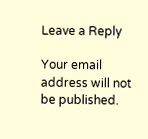Leave a Reply

Your email address will not be published.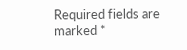Required fields are marked *